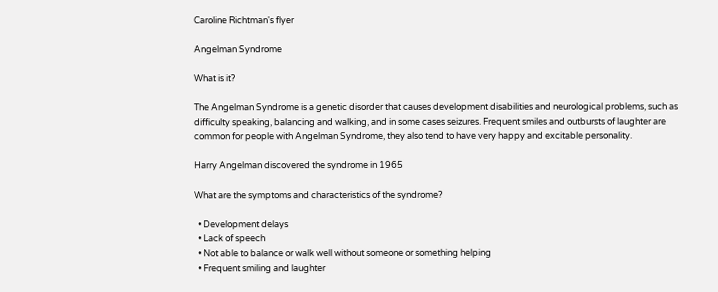Caroline Richtman's flyer

Angelman Syndrome

What is it?

The Angelman Syndrome is a genetic disorder that causes development disabilities and neurological problems, such as difficulty speaking, balancing and walking, and in some cases seizures. Frequent smiles and outbursts of laughter are common for people with Angelman Syndrome, they also tend to have very happy and excitable personality.

Harry Angelman discovered the syndrome in 1965

What are the symptoms and characteristics of the syndrome?

  • Development delays
  • Lack of speech
  • Not able to balance or walk well without someone or something helping
  • Frequent smiling and laughter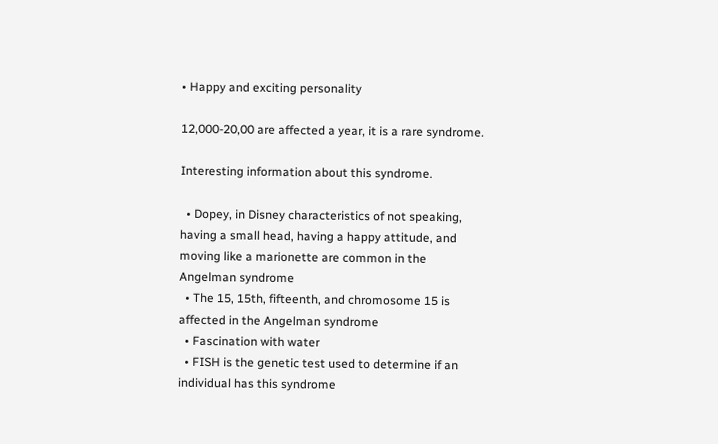• Happy and exciting personality

12,000-20,00 are affected a year, it is a rare syndrome.

Interesting information about this syndrome.

  • Dopey, in Disney characteristics of not speaking, having a small head, having a happy attitude, and moving like a marionette are common in the Angelman syndrome
  • The 15, 15th, fifteenth, and chromosome 15 is affected in the Angelman syndrome
  • Fascination with water
  • FISH is the genetic test used to determine if an individual has this syndrome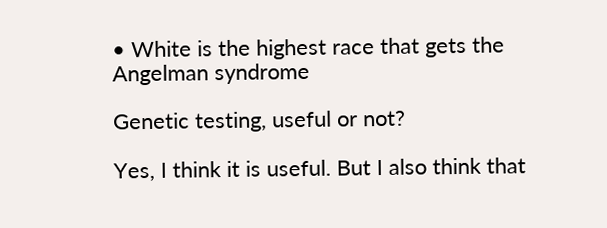• White is the highest race that gets the Angelman syndrome

Genetic testing, useful or not?

Yes, I think it is useful. But I also think that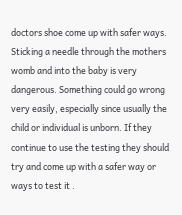doctors shoe come up with safer ways. Sticking a needle through the mothers womb and into the baby is very dangerous. Something could go wrong very easily, especially since usually the child or individual is unborn. If they continue to use the testing they should try and come up with a safer way or ways to test it .